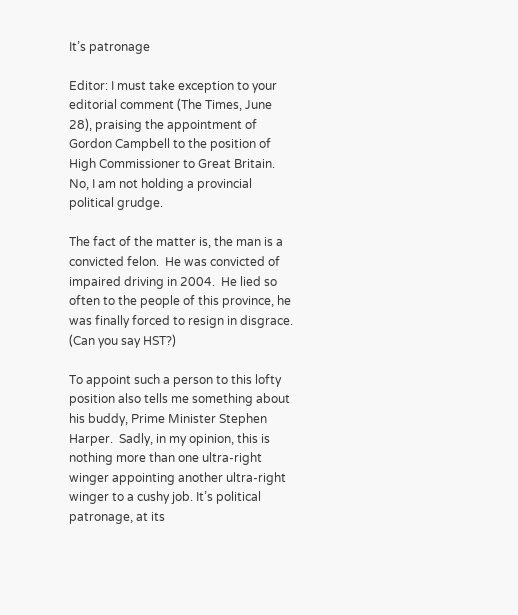It’s patronage

Editor: I must take exception to your editorial comment (The Times, June 28), praising the appointment of Gordon Campbell to the position of High Commissioner to Great Britain.  No, I am not holding a provincial political grudge.

The fact of the matter is, the man is a convicted felon.  He was convicted of impaired driving in 2004.  He lied so often to the people of this province, he was finally forced to resign in disgrace.  (Can you say HST?)

To appoint such a person to this lofty position also tells me something about his buddy, Prime Minister Stephen Harper.  Sadly, in my opinion, this is nothing more than one ultra-right winger appointing another ultra-right winger to a cushy job. It’s political patronage, at its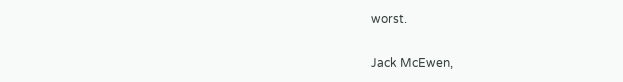worst.

Jack McEwen,